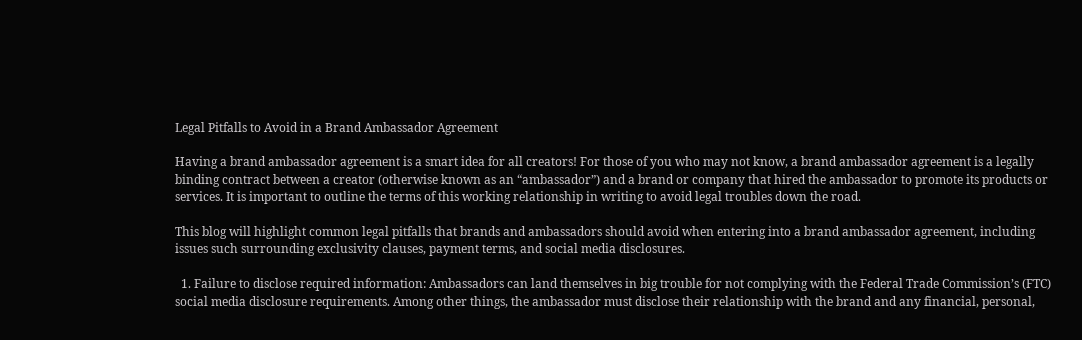Legal Pitfalls to Avoid in a Brand Ambassador Agreement

Having a brand ambassador agreement is a smart idea for all creators! For those of you who may not know, a brand ambassador agreement is a legally binding contract between a creator (otherwise known as an “ambassador”) and a brand or company that hired the ambassador to promote its products or services. It is important to outline the terms of this working relationship in writing to avoid legal troubles down the road.

This blog will highlight common legal pitfalls that brands and ambassadors should avoid when entering into a brand ambassador agreement, including issues such surrounding exclusivity clauses, payment terms, and social media disclosures.

  1. Failure to disclose required information: Ambassadors can land themselves in big trouble for not complying with the Federal Trade Commission’s (FTC) social media disclosure requirements. Among other things, the ambassador must disclose their relationship with the brand and any financial, personal,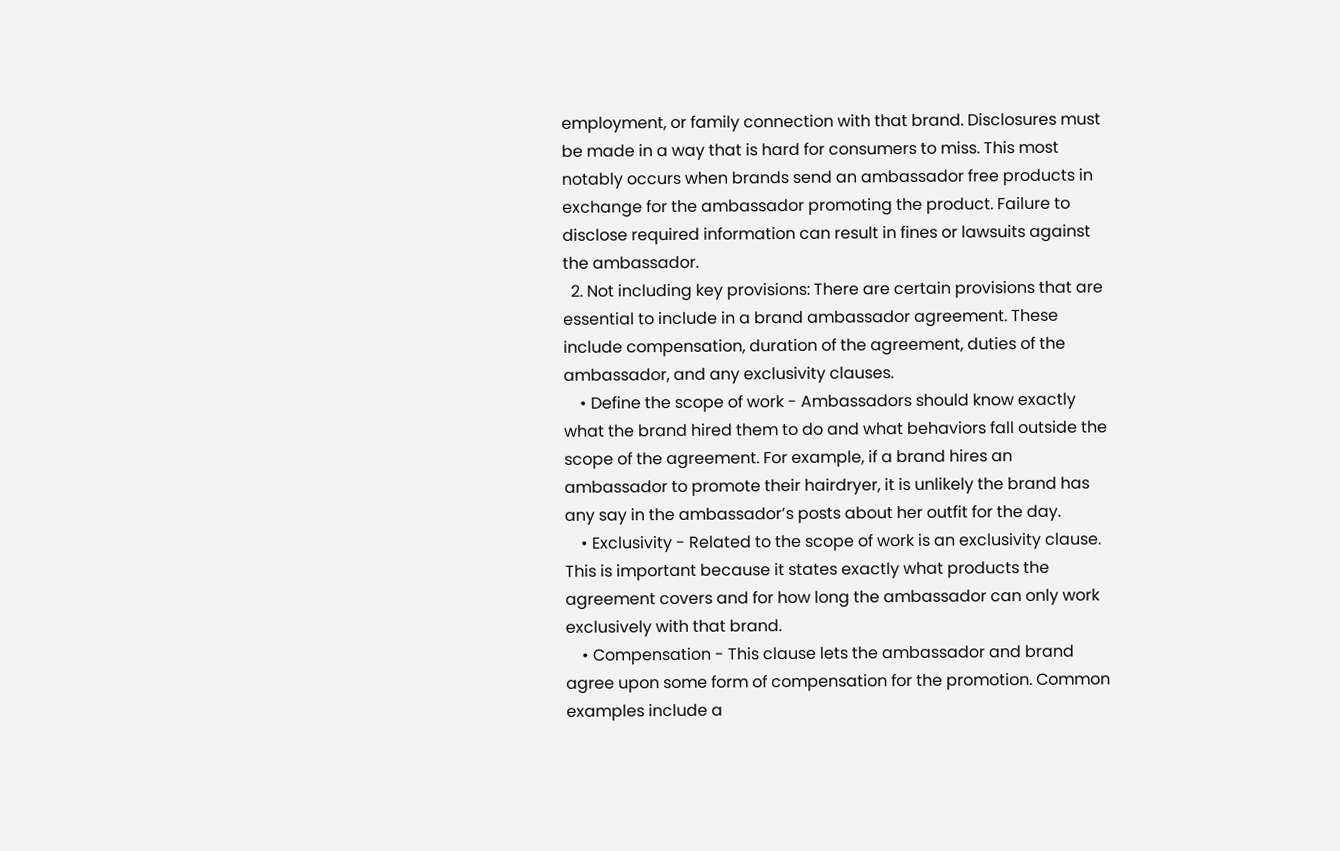employment, or family connection with that brand. Disclosures must be made in a way that is hard for consumers to miss. This most notably occurs when brands send an ambassador free products in exchange for the ambassador promoting the product. Failure to disclose required information can result in fines or lawsuits against the ambassador.
  2. Not including key provisions: There are certain provisions that are essential to include in a brand ambassador agreement. These include compensation, duration of the agreement, duties of the ambassador, and any exclusivity clauses.
    • Define the scope of work - Ambassadors should know exactly what the brand hired them to do and what behaviors fall outside the scope of the agreement. For example, if a brand hires an ambassador to promote their hairdryer, it is unlikely the brand has any say in the ambassador’s posts about her outfit for the day.
    • Exclusivity - Related to the scope of work is an exclusivity clause. This is important because it states exactly what products the agreement covers and for how long the ambassador can only work exclusively with that brand.
    • Compensation - This clause lets the ambassador and brand agree upon some form of compensation for the promotion. Common examples include a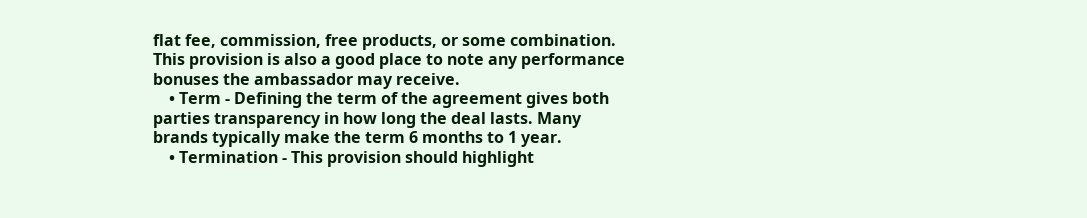flat fee, commission, free products, or some combination. This provision is also a good place to note any performance bonuses the ambassador may receive.
    • Term - Defining the term of the agreement gives both parties transparency in how long the deal lasts. Many brands typically make the term 6 months to 1 year.
    • Termination - This provision should highlight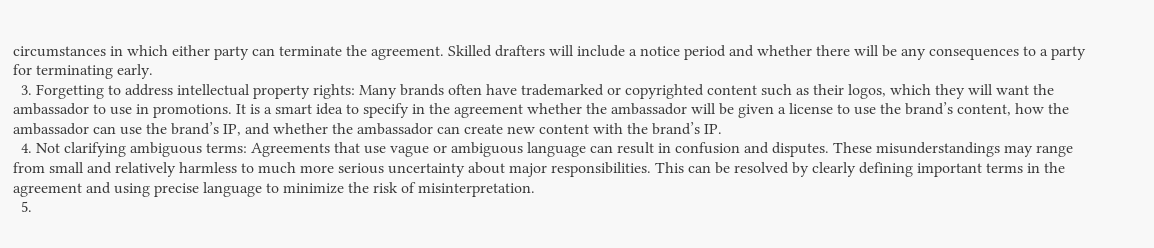circumstances in which either party can terminate the agreement. Skilled drafters will include a notice period and whether there will be any consequences to a party for terminating early.
  3. Forgetting to address intellectual property rights: Many brands often have trademarked or copyrighted content such as their logos, which they will want the ambassador to use in promotions. It is a smart idea to specify in the agreement whether the ambassador will be given a license to use the brand’s content, how the ambassador can use the brand’s IP, and whether the ambassador can create new content with the brand’s IP.
  4. Not clarifying ambiguous terms: Agreements that use vague or ambiguous language can result in confusion and disputes. These misunderstandings may range from small and relatively harmless to much more serious uncertainty about major responsibilities. This can be resolved by clearly defining important terms in the agreement and using precise language to minimize the risk of misinterpretation.
  5.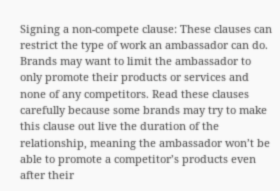Signing a non-compete clause: These clauses can restrict the type of work an ambassador can do. Brands may want to limit the ambassador to only promote their products or services and none of any competitors. Read these clauses carefully because some brands may try to make this clause out live the duration of the relationship, meaning the ambassador won’t be able to promote a competitor’s products even after their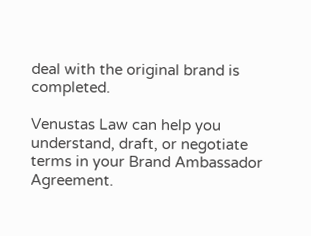deal with the original brand is completed.

Venustas Law can help you understand, draft, or negotiate terms in your Brand Ambassador Agreement.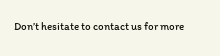Don’t hesitate to contact us for more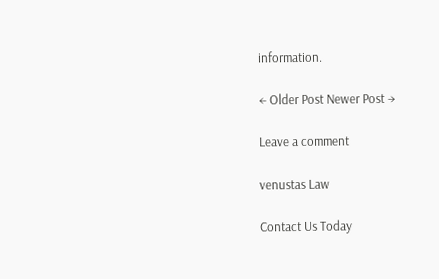information.

← Older Post Newer Post →

Leave a comment

venustas Law

Contact Us Today